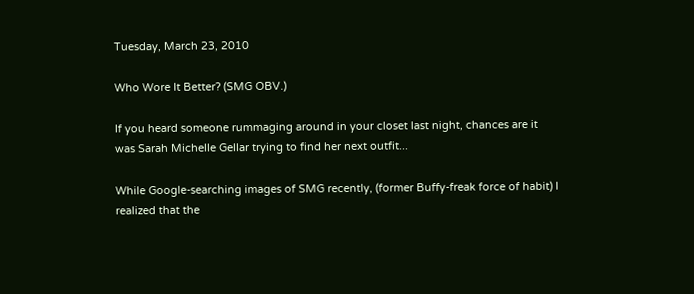Tuesday, March 23, 2010

Who Wore It Better? (SMG OBV.)

If you heard someone rummaging around in your closet last night, chances are it was Sarah Michelle Gellar trying to find her next outfit...

While Google-searching images of SMG recently, (former Buffy-freak force of habit) I realized that the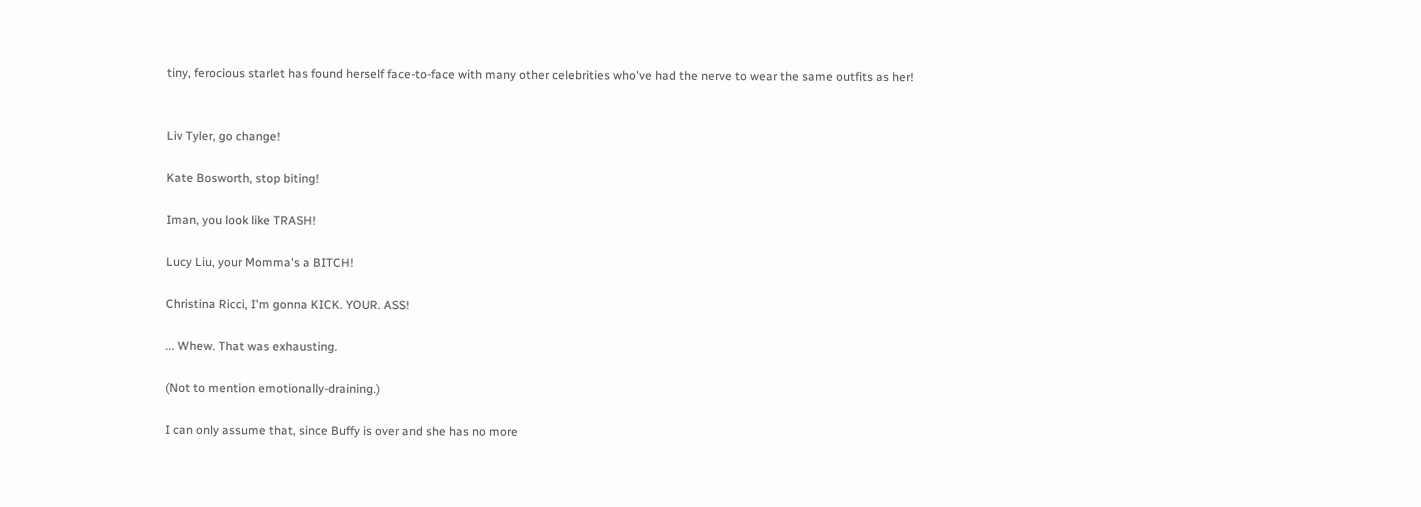tiny, ferocious starlet has found herself face-to-face with many other celebrities who've had the nerve to wear the same outfits as her!


Liv Tyler, go change!

Kate Bosworth, stop biting!

Iman, you look like TRASH!

Lucy Liu, your Momma's a BITCH!

Christina Ricci, I'm gonna KICK. YOUR. ASS!

... Whew. That was exhausting.

(Not to mention emotionally-draining.)

I can only assume that, since Buffy is over and she has no more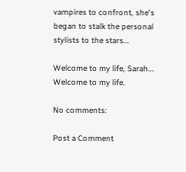vampires to confront, she's began to stalk the personal stylists to the stars...

Welcome to my life, Sarah... Welcome to my life.

No comments:

Post a Comment